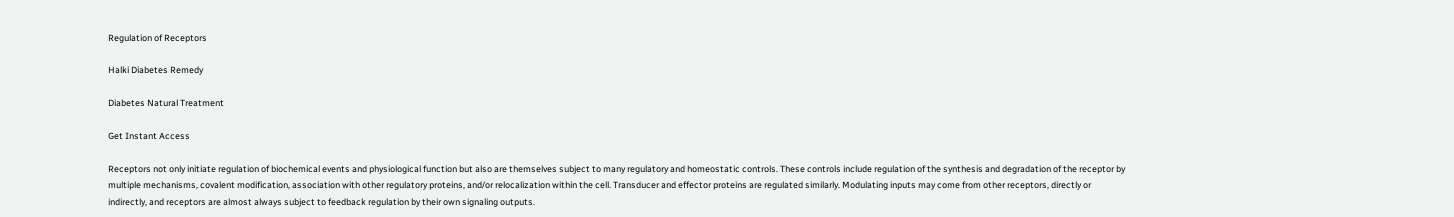Regulation of Receptors

Halki Diabetes Remedy

Diabetes Natural Treatment

Get Instant Access

Receptors not only initiate regulation of biochemical events and physiological function but also are themselves subject to many regulatory and homeostatic controls. These controls include regulation of the synthesis and degradation of the receptor by multiple mechanisms, covalent modification, association with other regulatory proteins, and/or relocalization within the cell. Transducer and effector proteins are regulated similarly. Modulating inputs may come from other receptors, directly or indirectly, and receptors are almost always subject to feedback regulation by their own signaling outputs.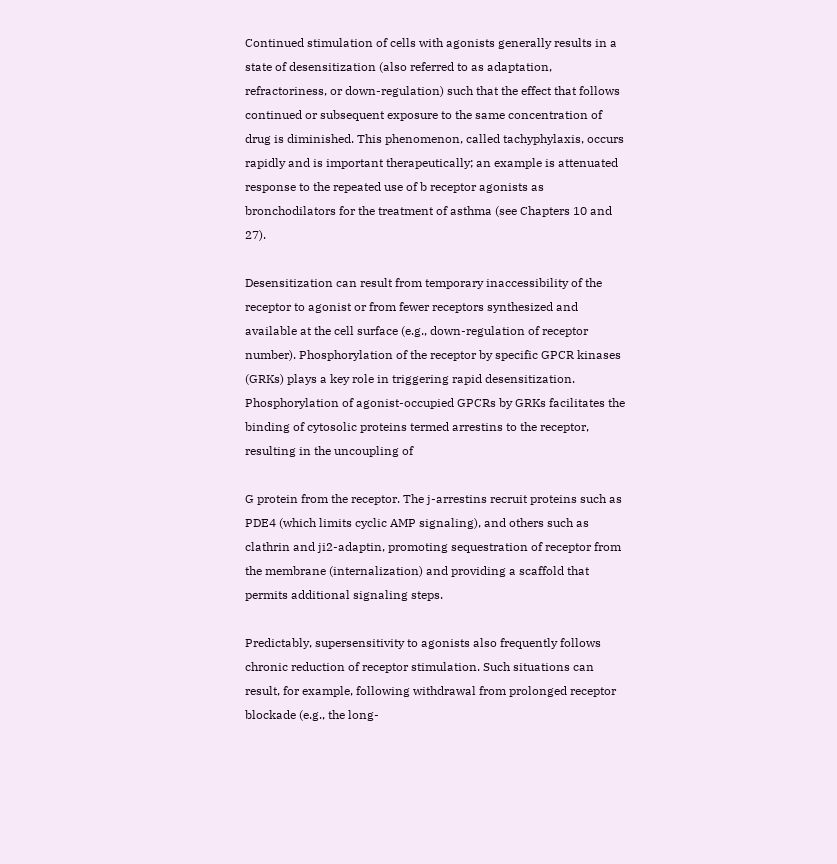Continued stimulation of cells with agonists generally results in a state of desensitization (also referred to as adaptation, refractoriness, or down-regulation) such that the effect that follows continued or subsequent exposure to the same concentration of drug is diminished. This phenomenon, called tachyphylaxis, occurs rapidly and is important therapeutically; an example is attenuated response to the repeated use of b receptor agonists as bronchodilators for the treatment of asthma (see Chapters 10 and 27).

Desensitization can result from temporary inaccessibility of the receptor to agonist or from fewer receptors synthesized and available at the cell surface (e.g., down-regulation of receptor number). Phosphorylation of the receptor by specific GPCR kinases (GRKs) plays a key role in triggering rapid desensitization. Phosphorylation of agonist-occupied GPCRs by GRKs facilitates the binding of cytosolic proteins termed arrestins to the receptor, resulting in the uncoupling of

G protein from the receptor. The j-arrestins recruit proteins such as PDE4 (which limits cyclic AMP signaling), and others such as clathrin and ji2-adaptin, promoting sequestration of receptor from the membrane (internalization) and providing a scaffold that permits additional signaling steps.

Predictably, supersensitivity to agonists also frequently follows chronic reduction of receptor stimulation. Such situations can result, for example, following withdrawal from prolonged receptor blockade (e.g., the long-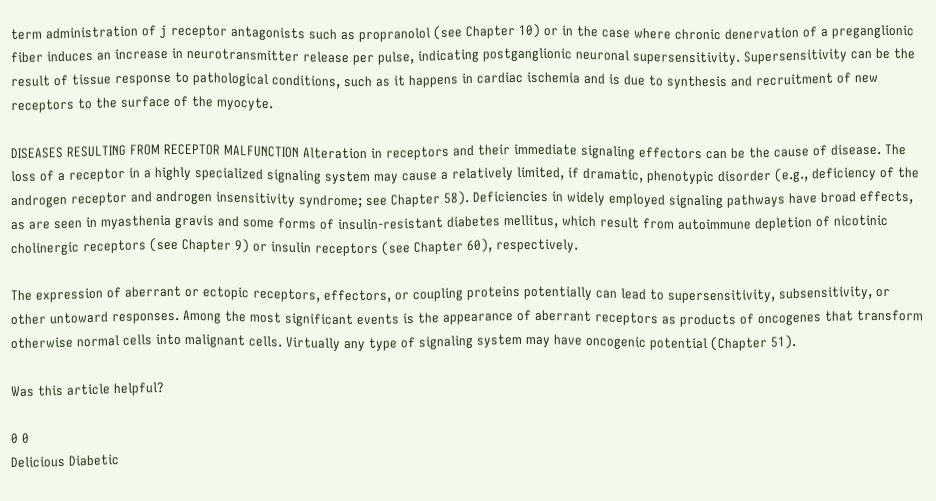term administration of j receptor antagonists such as propranolol (see Chapter 10) or in the case where chronic denervation of a preganglionic fiber induces an increase in neurotransmitter release per pulse, indicating postganglionic neuronal supersensitivity. Supersensitivity can be the result of tissue response to pathological conditions, such as it happens in cardiac ischemia and is due to synthesis and recruitment of new receptors to the surface of the myocyte.

DISEASES RESULTING FROM RECEPTOR MALFUNCTION Alteration in receptors and their immediate signaling effectors can be the cause of disease. The loss of a receptor in a highly specialized signaling system may cause a relatively limited, if dramatic, phenotypic disorder (e.g., deficiency of the androgen receptor and androgen insensitivity syndrome; see Chapter 58). Deficiencies in widely employed signaling pathways have broad effects, as are seen in myasthenia gravis and some forms of insulin-resistant diabetes mellitus, which result from autoimmune depletion of nicotinic cholinergic receptors (see Chapter 9) or insulin receptors (see Chapter 60), respectively.

The expression of aberrant or ectopic receptors, effectors, or coupling proteins potentially can lead to supersensitivity, subsensitivity, or other untoward responses. Among the most significant events is the appearance of aberrant receptors as products of oncogenes that transform otherwise normal cells into malignant cells. Virtually any type of signaling system may have oncogenic potential (Chapter 51).

Was this article helpful?

0 0
Delicious Diabetic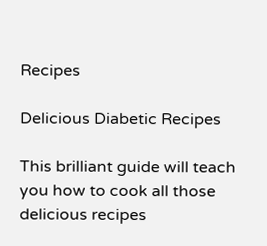Recipes

Delicious Diabetic Recipes

This brilliant guide will teach you how to cook all those delicious recipes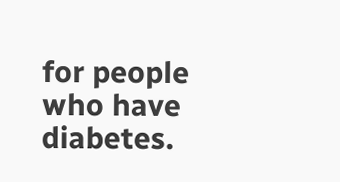for people who have diabetes.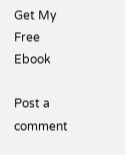Get My Free Ebook

Post a comment